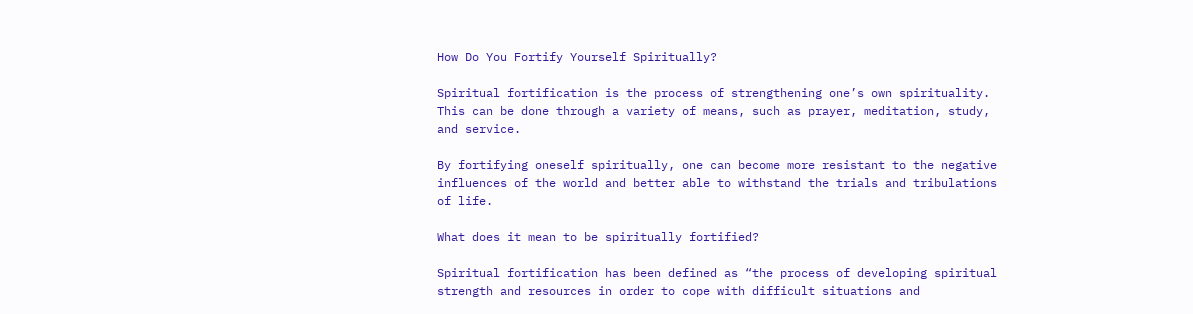How Do You Fortify Yourself Spiritually?

Spiritual fortification is the process of strengthening one’s own spirituality. This can be done through a variety of means, such as prayer, meditation, study, and service.

By fortifying oneself spiritually, one can become more resistant to the negative influences of the world and better able to withstand the trials and tribulations of life.

What does it mean to be spiritually fortified?

Spiritual fortification has been defined as “the process of developing spiritual strength and resources in order to cope with difficult situations and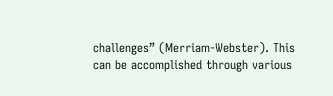challenges” (Merriam-Webster). This can be accomplished through various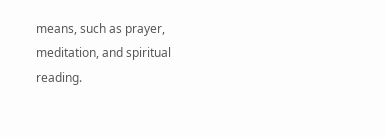means, such as prayer, meditation, and spiritual reading.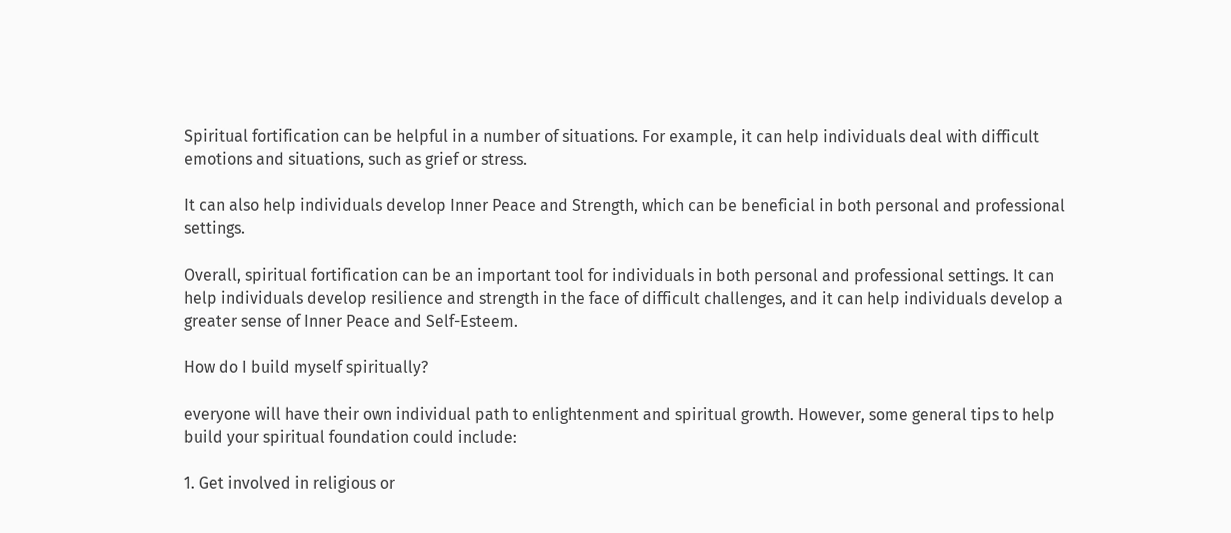Spiritual fortification can be helpful in a number of situations. For example, it can help individuals deal with difficult emotions and situations, such as grief or stress.

It can also help individuals develop Inner Peace and Strength, which can be beneficial in both personal and professional settings.

Overall, spiritual fortification can be an important tool for individuals in both personal and professional settings. It can help individuals develop resilience and strength in the face of difficult challenges, and it can help individuals develop a greater sense of Inner Peace and Self-Esteem.

How do I build myself spiritually?

everyone will have their own individual path to enlightenment and spiritual growth. However, some general tips to help build your spiritual foundation could include:

1. Get involved in religious or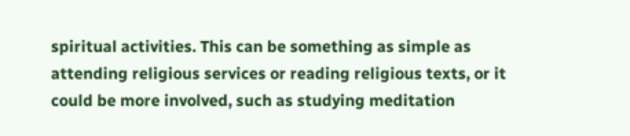spiritual activities. This can be something as simple as attending religious services or reading religious texts, or it could be more involved, such as studying meditation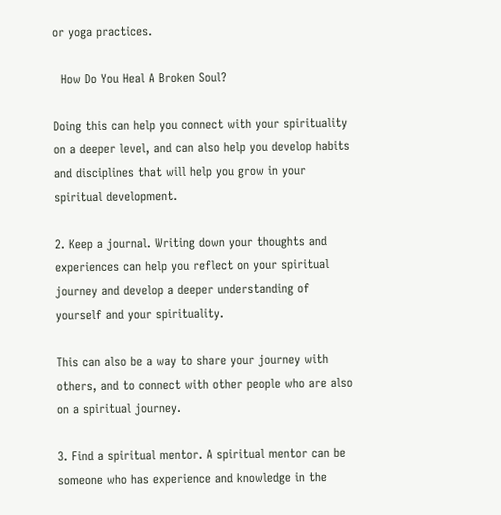or yoga practices.

  How Do You Heal A Broken Soul?

Doing this can help you connect with your spirituality on a deeper level, and can also help you develop habits and disciplines that will help you grow in your spiritual development.

2. Keep a journal. Writing down your thoughts and experiences can help you reflect on your spiritual journey and develop a deeper understanding of yourself and your spirituality.

This can also be a way to share your journey with others, and to connect with other people who are also on a spiritual journey.

3. Find a spiritual mentor. A spiritual mentor can be someone who has experience and knowledge in the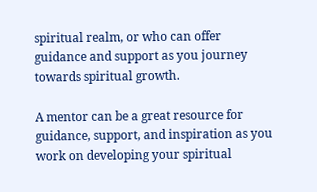spiritual realm, or who can offer guidance and support as you journey towards spiritual growth.

A mentor can be a great resource for guidance, support, and inspiration as you work on developing your spiritual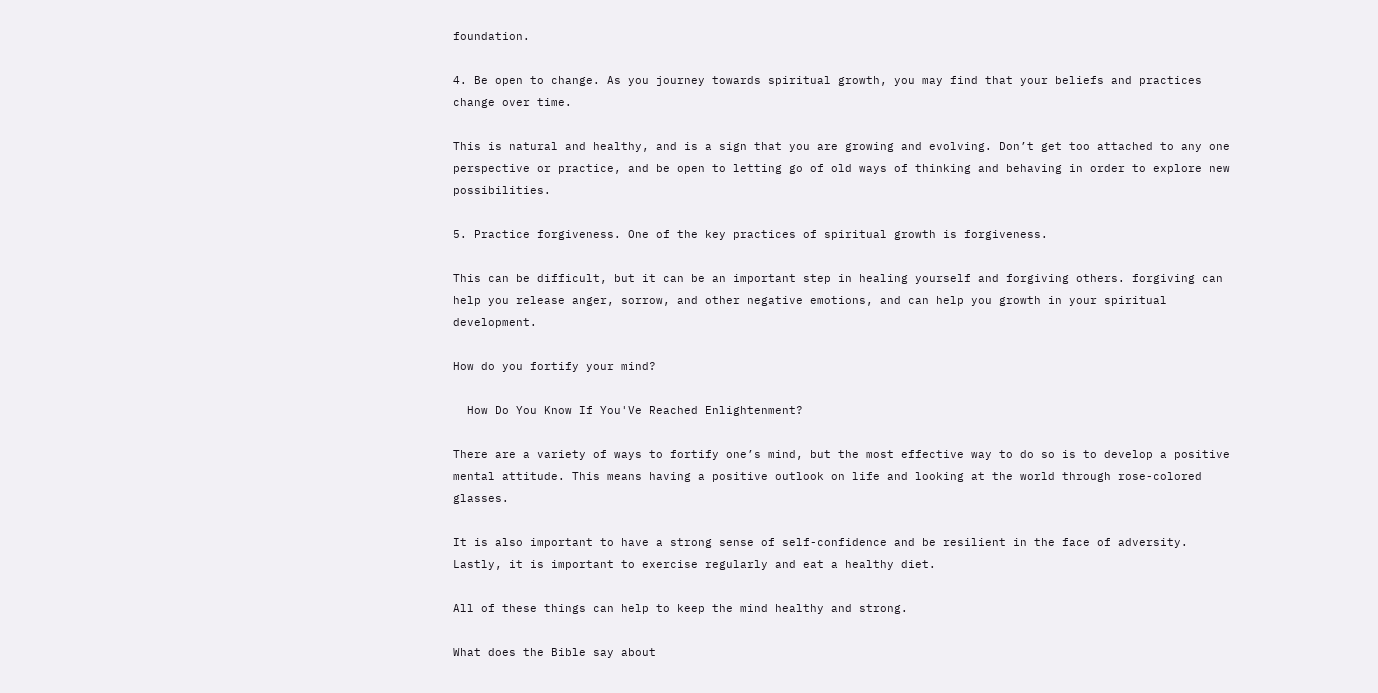foundation.

4. Be open to change. As you journey towards spiritual growth, you may find that your beliefs and practices change over time.

This is natural and healthy, and is a sign that you are growing and evolving. Don’t get too attached to any one perspective or practice, and be open to letting go of old ways of thinking and behaving in order to explore new possibilities.

5. Practice forgiveness. One of the key practices of spiritual growth is forgiveness.

This can be difficult, but it can be an important step in healing yourself and forgiving others. forgiving can help you release anger, sorrow, and other negative emotions, and can help you growth in your spiritual development.

How do you fortify your mind?

  How Do You Know If You'Ve Reached Enlightenment?

There are a variety of ways to fortify one’s mind, but the most effective way to do so is to develop a positive mental attitude. This means having a positive outlook on life and looking at the world through rose-colored glasses.

It is also important to have a strong sense of self-confidence and be resilient in the face of adversity. Lastly, it is important to exercise regularly and eat a healthy diet.

All of these things can help to keep the mind healthy and strong.

What does the Bible say about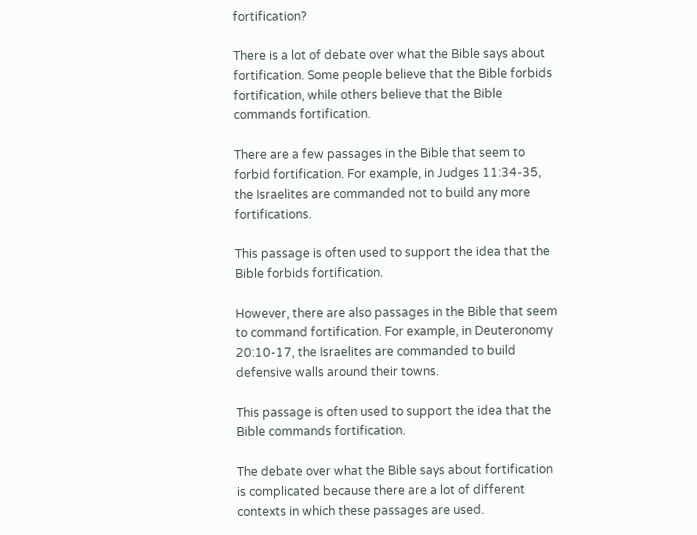fortification?

There is a lot of debate over what the Bible says about fortification. Some people believe that the Bible forbids fortification, while others believe that the Bible commands fortification.

There are a few passages in the Bible that seem to forbid fortification. For example, in Judges 11:34-35, the Israelites are commanded not to build any more fortifications.

This passage is often used to support the idea that the Bible forbids fortification.

However, there are also passages in the Bible that seem to command fortification. For example, in Deuteronomy 20:10-17, the Israelites are commanded to build defensive walls around their towns.

This passage is often used to support the idea that the Bible commands fortification.

The debate over what the Bible says about fortification is complicated because there are a lot of different contexts in which these passages are used.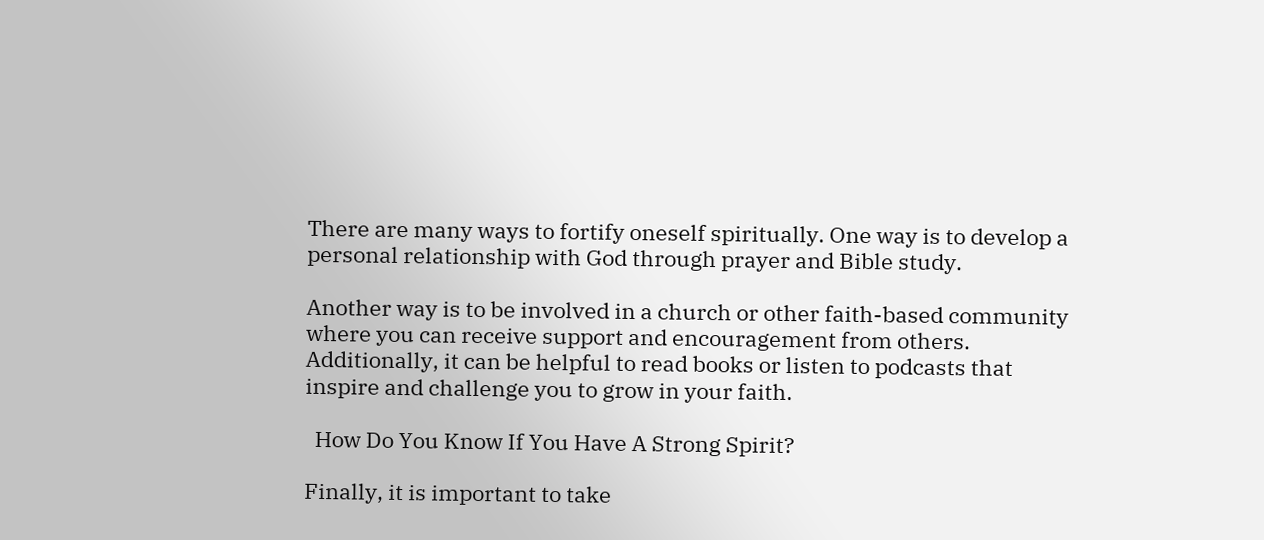There are many ways to fortify oneself spiritually. One way is to develop a personal relationship with God through prayer and Bible study.

Another way is to be involved in a church or other faith-based community where you can receive support and encouragement from others. Additionally, it can be helpful to read books or listen to podcasts that inspire and challenge you to grow in your faith.

  How Do You Know If You Have A Strong Spirit?

Finally, it is important to take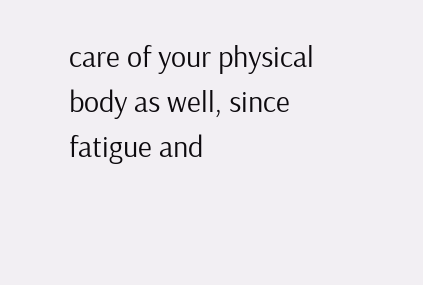care of your physical body as well, since fatigue and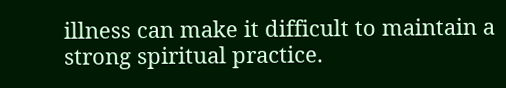illness can make it difficult to maintain a strong spiritual practice.